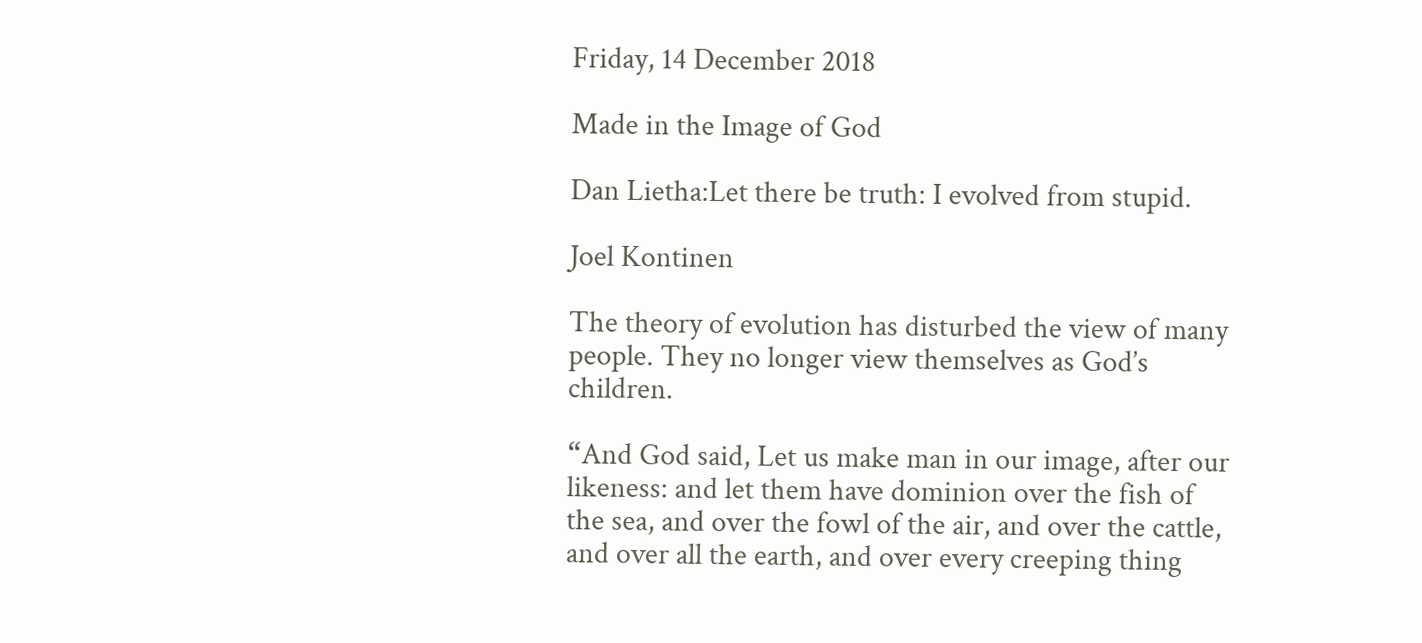Friday, 14 December 2018

Made in the Image of God

Dan Lietha:Let there be truth: I evolved from stupid.

Joel Kontinen

The theory of evolution has disturbed the view of many people. They no longer view themselves as God’s children.

“And God said, Let us make man in our image, after our likeness: and let them have dominion over the fish of the sea, and over the fowl of the air, and over the cattle, and over all the earth, and over every creeping thing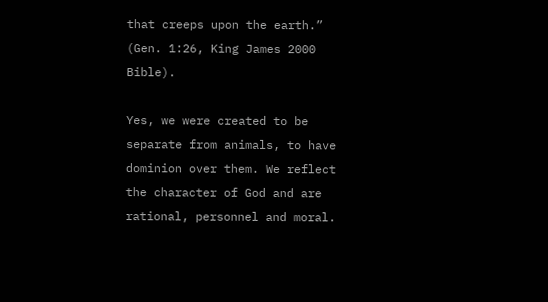that creeps upon the earth.” (Gen. 1:26, King James 2000 Bible).

Yes, we were created to be separate from animals, to have dominion over them. We reflect the character of God and are rational, personnel and moral.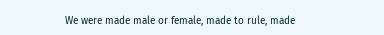We were made male or female, made to rule, made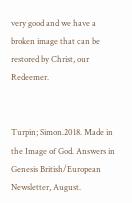very good and we have a broken image that can be restored by Christ, our Redeemer.


Turpin; Simon.2018. Made in the Image of God. Answers in Genesis British/European Newsletter, August.